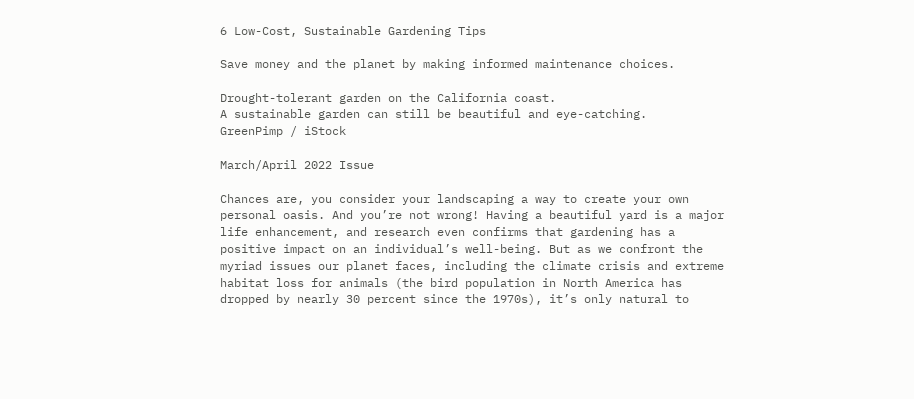6 Low-Cost, Sustainable Gardening Tips

Save money and the planet by making informed maintenance choices.

Drought-tolerant garden on the California coast.
A sustainable garden can still be beautiful and eye-catching.
GreenPimp / iStock

March/April 2022 Issue

Chances are, you consider your landscaping a way to create your own personal oasis. And you’re not wrong! Having a beautiful yard is a major life enhancement, and research even confirms that gardening has a positive impact on an individual’s well-being. But as we confront the myriad issues our planet faces, including the climate crisis and extreme habitat loss for animals (the bird population in North America has dropped by nearly 30 percent since the 1970s), it’s only natural to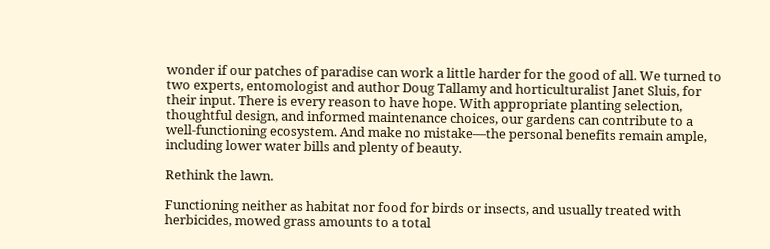wonder if our patches of paradise can work a little harder for the good of all. We turned to two experts, entomologist and author Doug Tallamy and horticulturalist Janet Sluis, for their input. There is every reason to have hope. With appropriate planting selection, thoughtful design, and informed maintenance choices, our gardens can contribute to a well-functioning ecosystem. And make no mistake—the personal benefits remain ample, including lower water bills and plenty of beauty.

Rethink the lawn.

Functioning neither as habitat nor food for birds or insects, and usually treated with herbicides, mowed grass amounts to a total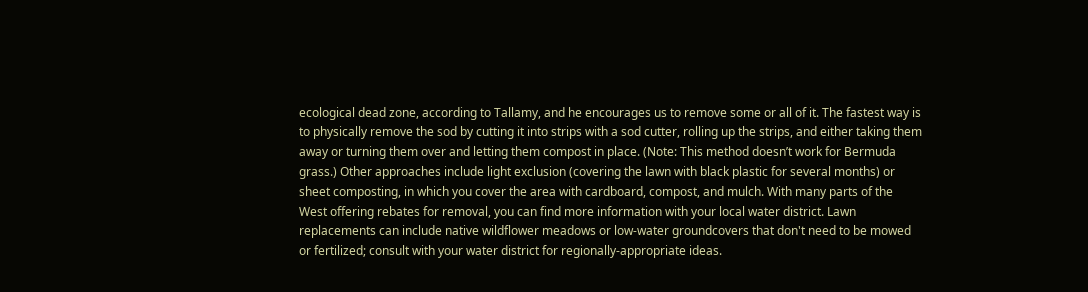ecological dead zone, according to Tallamy, and he encourages us to remove some or all of it. The fastest way is to physically remove the sod by cutting it into strips with a sod cutter, rolling up the strips, and either taking them away or turning them over and letting them compost in place. (Note: This method doesn’t work for Bermuda grass.) Other approaches include light exclusion (covering the lawn with black plastic for several months) or sheet composting, in which you cover the area with cardboard, compost, and mulch. With many parts of the West offering rebates for removal, you can find more information with your local water district. Lawn replacements can include native wildflower meadows or low-water groundcovers that don't need to be mowed or fertilized; consult with your water district for regionally-appropriate ideas.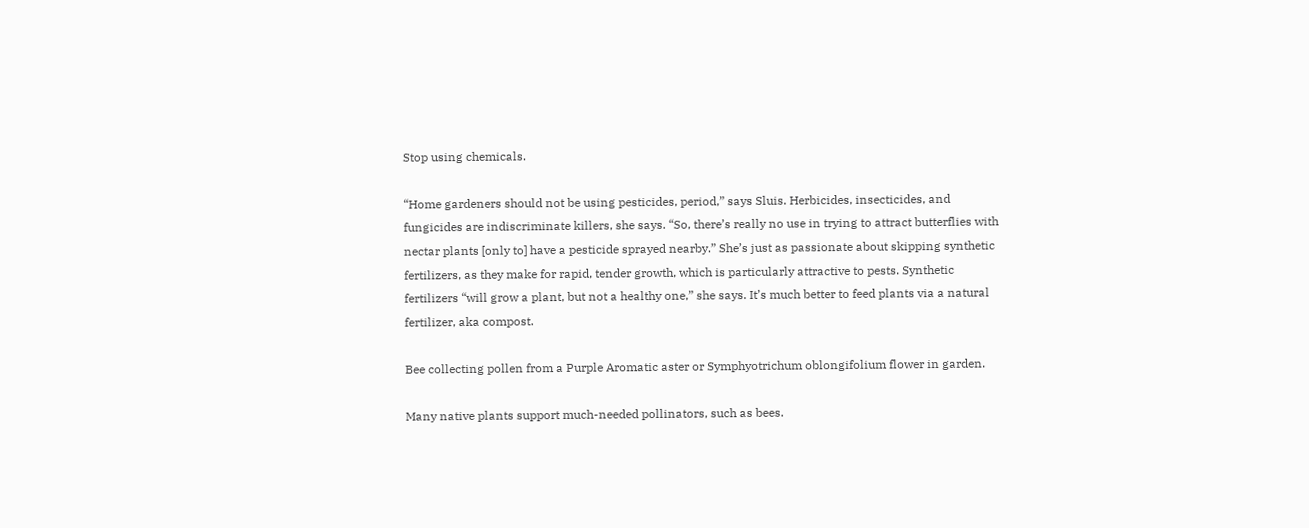Stop using chemicals.

“Home gardeners should not be using pesticides, period,” says Sluis. Herbicides, insecticides, and fungicides are indiscriminate killers, she says. “So, there’s really no use in trying to attract butterflies with nectar plants [only to] have a pesticide sprayed nearby.” She’s just as passionate about skipping synthetic fertilizers, as they make for rapid, tender growth, which is particularly attractive to pests. Synthetic fertilizers “will grow a plant, but not a healthy one,” she says. It’s much better to feed plants via a natural fertilizer, aka compost.

Bee collecting pollen from a Purple Aromatic aster or Symphyotrichum oblongifolium flower in garden.

Many native plants support much-needed pollinators, such as bees.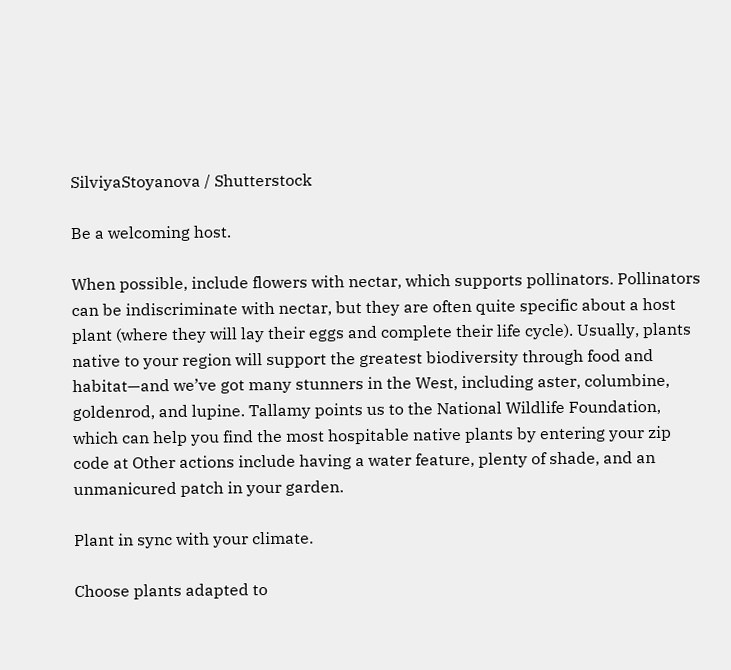SilviyaStoyanova / Shutterstock

Be a welcoming host.

When possible, include flowers with nectar, which supports pollinators. Pollinators can be indiscriminate with nectar, but they are often quite specific about a host plant (where they will lay their eggs and complete their life cycle). Usually, plants native to your region will support the greatest biodiversity through food and habitat—and we’ve got many stunners in the West, including aster, columbine, goldenrod, and lupine. Tallamy points us to the National Wildlife Foundation, which can help you find the most hospitable native plants by entering your zip code at Other actions include having a water feature, plenty of shade, and an unmanicured patch in your garden.

Plant in sync with your climate.

Choose plants adapted to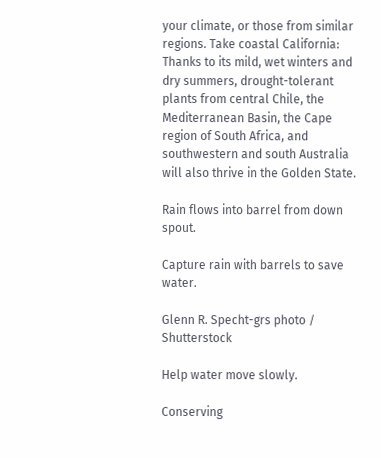your climate, or those from similar regions. Take coastal California: Thanks to its mild, wet winters and dry summers, drought-tolerant plants from central Chile, the Mediterranean Basin, the Cape region of South Africa, and southwestern and south Australia will also thrive in the Golden State.

Rain flows into barrel from down spout.

Capture rain with barrels to save water.

Glenn R. Specht-grs photo / Shutterstock

Help water move slowly.

Conserving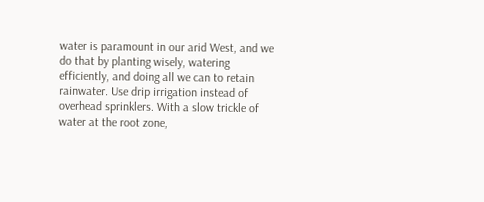water is paramount in our arid West, and we do that by planting wisely, watering efficiently, and doing all we can to retain rainwater. Use drip irrigation instead of overhead sprinklers. With a slow trickle of water at the root zone,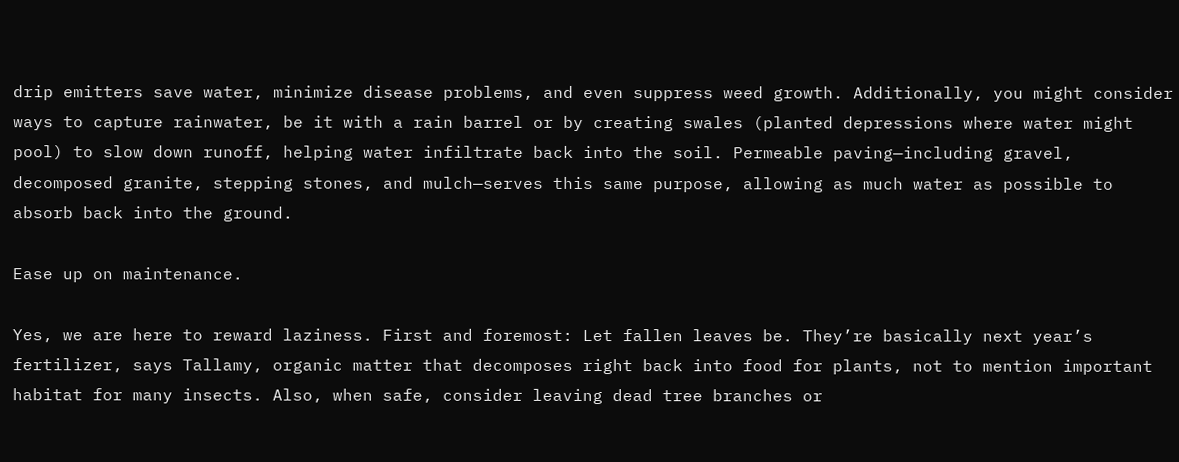drip emitters save water, minimize disease problems, and even suppress weed growth. Additionally, you might consider ways to capture rainwater, be it with a rain barrel or by creating swales (planted depressions where water might pool) to slow down runoff, helping water infiltrate back into the soil. Permeable paving—including gravel, decomposed granite, stepping stones, and mulch—serves this same purpose, allowing as much water as possible to absorb back into the ground.

Ease up on maintenance.

Yes, we are here to reward laziness. First and foremost: Let fallen leaves be. They’re basically next year’s fertilizer, says Tallamy, organic matter that decomposes right back into food for plants, not to mention important habitat for many insects. Also, when safe, consider leaving dead tree branches or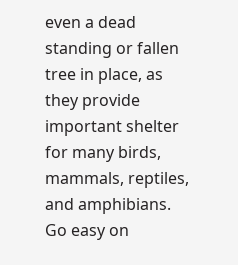even a dead standing or fallen tree in place, as they provide important shelter for many birds, mammals, reptiles, and amphibians. Go easy on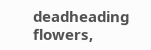deadheading flowers,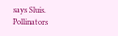says Sluis. Pollinators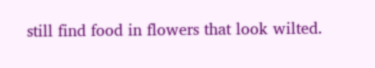still find food in flowers that look wilted.